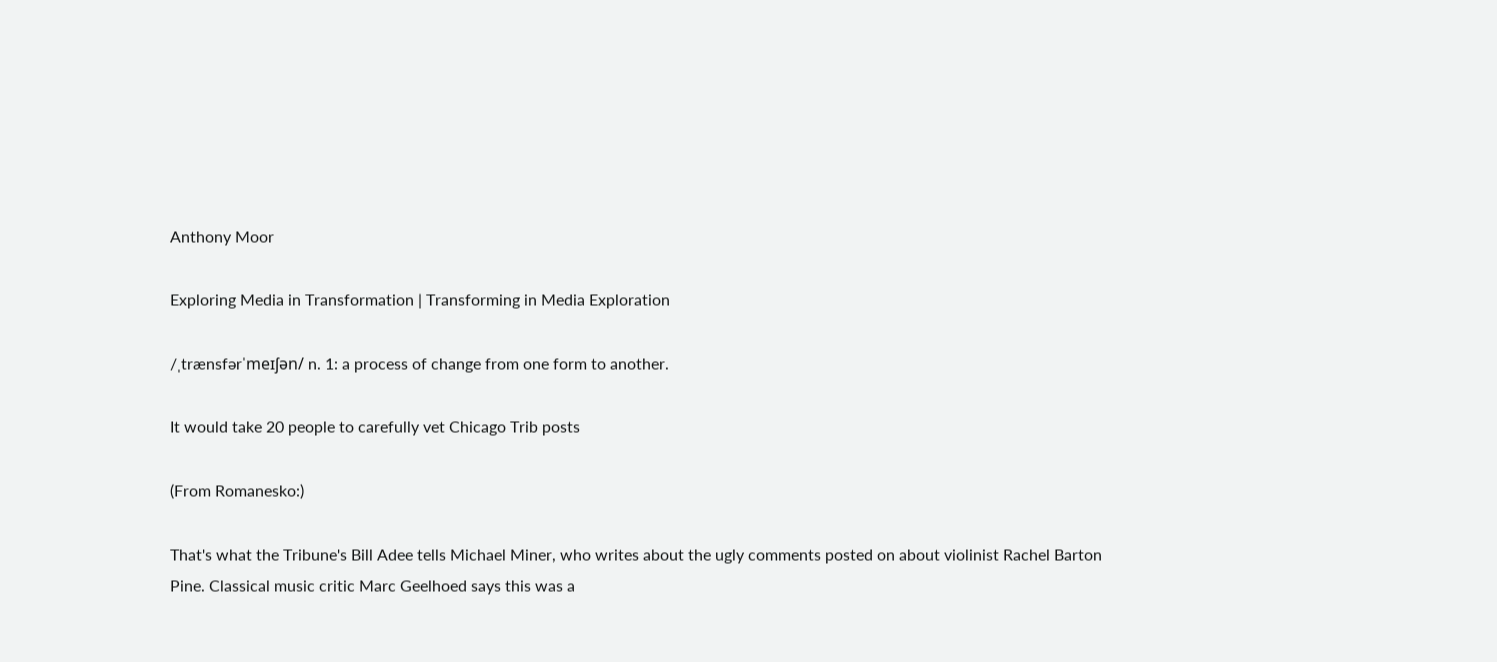Anthony Moor

Exploring Media in Transformation | Transforming in Media Exploration

/ˌtrænsfərˈmeɪʃən/ n. 1: a process of change from one form to another.

It would take 20 people to carefully vet Chicago Trib posts

(From Romanesko:)

That's what the Tribune's Bill Adee tells Michael Miner, who writes about the ugly comments posted on about violinist Rachel Barton Pine. Classical music critic Marc Geelhoed says this was a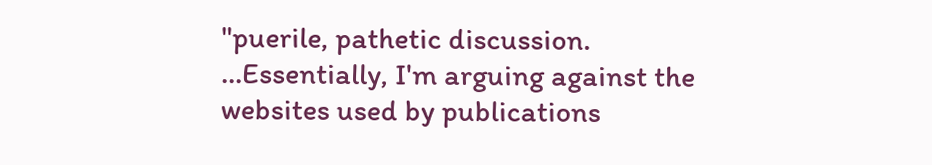"puerile, pathetic discussion. ...Essentially, I'm arguing against the websites used by publications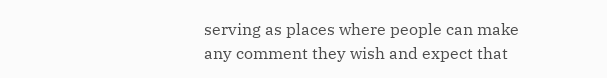serving as places where people can make any comment they wish and expect that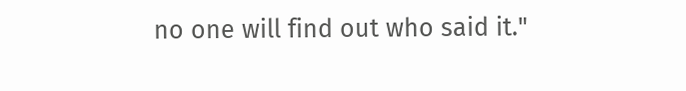no one will find out who said it."